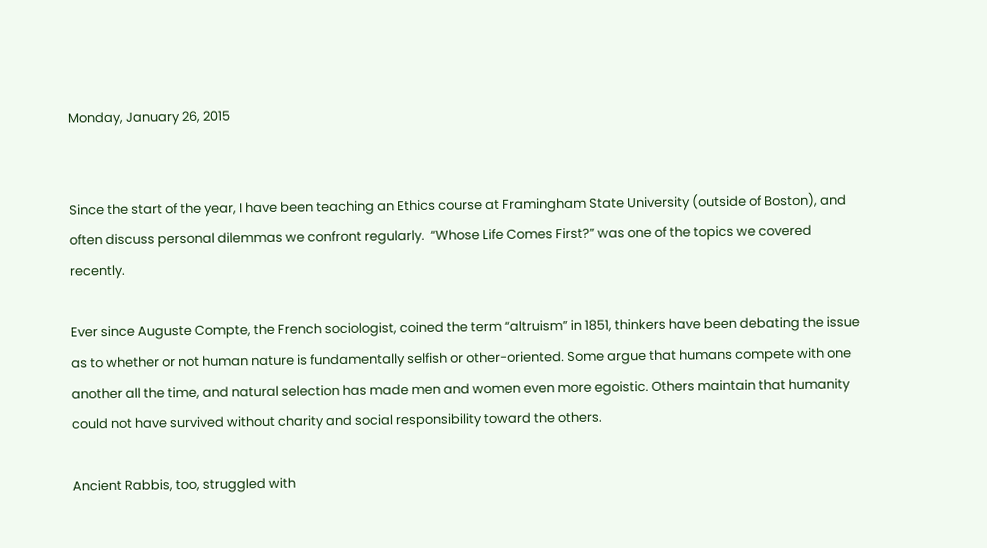Monday, January 26, 2015


Since the start of the year, I have been teaching an Ethics course at Framingham State University (outside of Boston), and often discuss personal dilemmas we confront regularly.  “Whose Life Comes First?” was one of the topics we covered recently.

Ever since Auguste Compte, the French sociologist, coined the term “altruism” in 1851, thinkers have been debating the issue as to whether or not human nature is fundamentally selfish or other-oriented. Some argue that humans compete with one another all the time, and natural selection has made men and women even more egoistic. Others maintain that humanity could not have survived without charity and social responsibility toward the others.

Ancient Rabbis, too, struggled with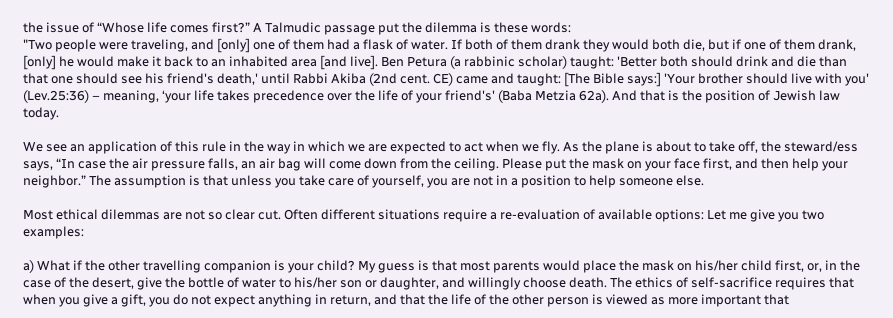the issue of “Whose life comes first?” A Talmudic passage put the dilemma is these words:
"Two people were traveling, and [only] one of them had a flask of water. If both of them drank they would both die, but if one of them drank, [only] he would make it back to an inhabited area [and live]. Ben Petura (a rabbinic scholar) taught: 'Better both should drink and die than that one should see his friend's death,' until Rabbi Akiba (2nd cent. CE) came and taught: [The Bible says:] 'Your brother should live with you' (Lev.25:36) – meaning, ‘your life takes precedence over the life of your friend's' (Baba Metzia 62a). And that is the position of Jewish law today.

We see an application of this rule in the way in which we are expected to act when we fly. As the plane is about to take off, the steward/ess says, “In case the air pressure falls, an air bag will come down from the ceiling. Please put the mask on your face first, and then help your neighbor.” The assumption is that unless you take care of yourself, you are not in a position to help someone else.

Most ethical dilemmas are not so clear cut. Often different situations require a re-evaluation of available options: Let me give you two examples:

a) What if the other travelling companion is your child? My guess is that most parents would place the mask on his/her child first, or, in the case of the desert, give the bottle of water to his/her son or daughter, and willingly choose death. The ethics of self-sacrifice requires that when you give a gift, you do not expect anything in return, and that the life of the other person is viewed as more important that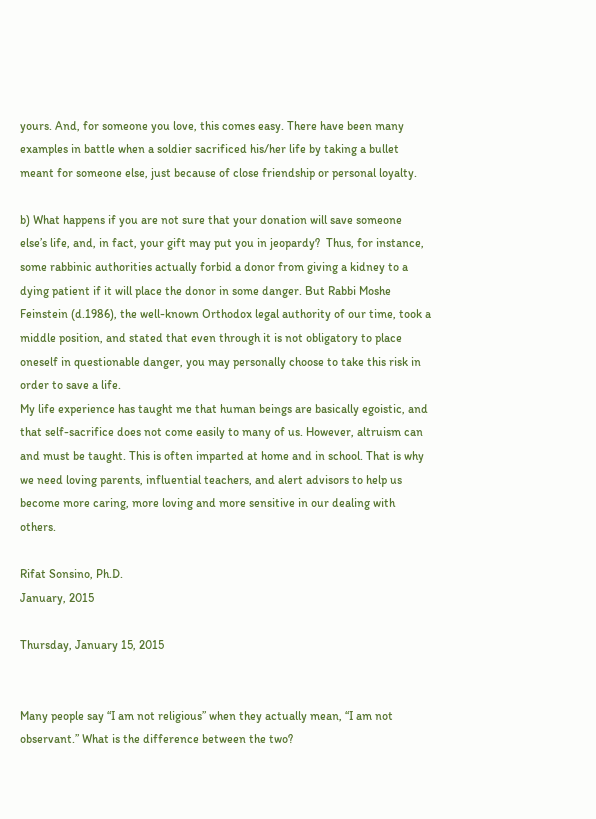yours. And, for someone you love, this comes easy. There have been many examples in battle when a soldier sacrificed his/her life by taking a bullet meant for someone else, just because of close friendship or personal loyalty.

b) What happens if you are not sure that your donation will save someone else’s life, and, in fact, your gift may put you in jeopardy?  Thus, for instance, some rabbinic authorities actually forbid a donor from giving a kidney to a dying patient if it will place the donor in some danger. But Rabbi Moshe Feinstein (d.1986), the well-known Orthodox legal authority of our time, took a middle position, and stated that even through it is not obligatory to place oneself in questionable danger, you may personally choose to take this risk in order to save a life.
My life experience has taught me that human beings are basically egoistic, and that self-sacrifice does not come easily to many of us. However, altruism can and must be taught. This is often imparted at home and in school. That is why we need loving parents, influential teachers, and alert advisors to help us become more caring, more loving and more sensitive in our dealing with others.

Rifat Sonsino, Ph.D.
January, 2015

Thursday, January 15, 2015


Many people say “I am not religious” when they actually mean, “I am not observant.” What is the difference between the two?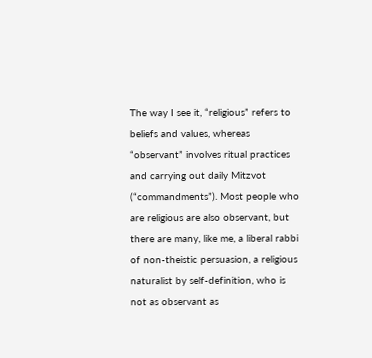The way I see it, “religious” refers to beliefs and values, whereas “observant” involves ritual practices and carrying out daily Mitzvot (“commandments”). Most people who are religious are also observant, but there are many, like me, a liberal rabbi of non-theistic persuasion, a religious naturalist by self-definition, who is not as observant as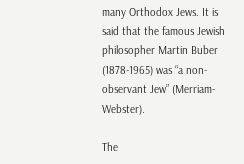many Orthodox Jews. It is said that the famous Jewish philosopher Martin Buber (1878-1965) was “a non-observant Jew” (Merriam-Webster).

The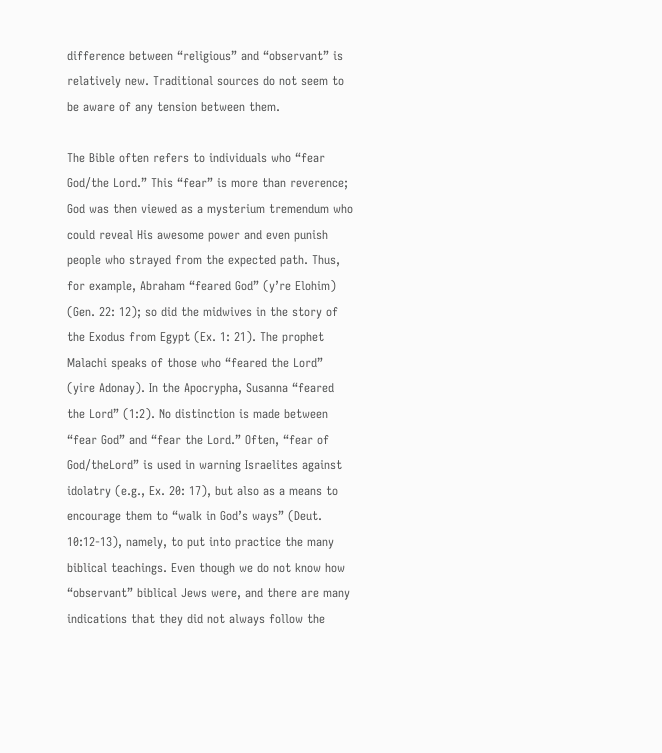difference between “religious” and “observant” is relatively new. Traditional sources do not seem to be aware of any tension between them.

The Bible often refers to individuals who “fear God/the Lord.” This “fear” is more than reverence; God was then viewed as a mysterium tremendum who could reveal His awesome power and even punish people who strayed from the expected path. Thus, for example, Abraham “feared God” (y’re Elohim) (Gen. 22: 12); so did the midwives in the story of the Exodus from Egypt (Ex. 1: 21). The prophet Malachi speaks of those who “feared the Lord” (yire Adonay). In the Apocrypha, Susanna “feared the Lord” (1:2). No distinction is made between “fear God” and “fear the Lord.” Often, “fear of God/theLord” is used in warning Israelites against idolatry (e.g., Ex. 20: 17), but also as a means to encourage them to “walk in God’s ways” (Deut. 10:12-13), namely, to put into practice the many biblical teachings. Even though we do not know how “observant” biblical Jews were, and there are many indications that they did not always follow the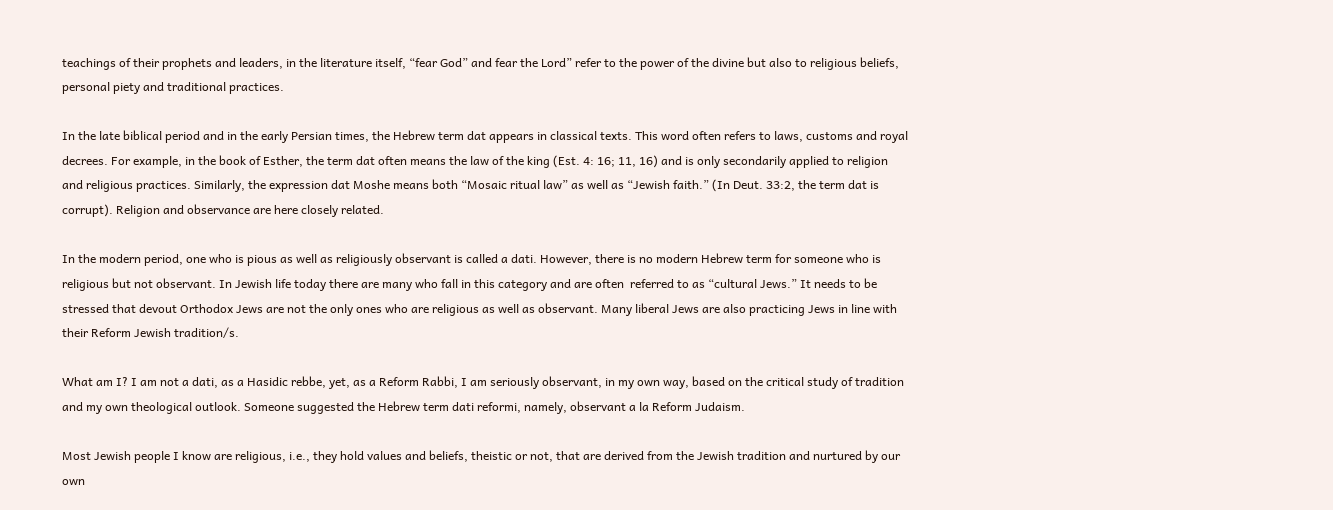teachings of their prophets and leaders, in the literature itself, “fear God” and fear the Lord” refer to the power of the divine but also to religious beliefs, personal piety and traditional practices.

In the late biblical period and in the early Persian times, the Hebrew term dat appears in classical texts. This word often refers to laws, customs and royal decrees. For example, in the book of Esther, the term dat often means the law of the king (Est. 4: 16; 11, 16) and is only secondarily applied to religion and religious practices. Similarly, the expression dat Moshe means both “Mosaic ritual law” as well as “Jewish faith.” (In Deut. 33:2, the term dat is corrupt). Religion and observance are here closely related.

In the modern period, one who is pious as well as religiously observant is called a dati. However, there is no modern Hebrew term for someone who is religious but not observant. In Jewish life today there are many who fall in this category and are often  referred to as “cultural Jews.” It needs to be stressed that devout Orthodox Jews are not the only ones who are religious as well as observant. Many liberal Jews are also practicing Jews in line with their Reform Jewish tradition/s.

What am I? I am not a dati, as a Hasidic rebbe, yet, as a Reform Rabbi, I am seriously observant, in my own way, based on the critical study of tradition and my own theological outlook. Someone suggested the Hebrew term dati reformi, namely, observant a la Reform Judaism.

Most Jewish people I know are religious, i.e., they hold values and beliefs, theistic or not, that are derived from the Jewish tradition and nurtured by our own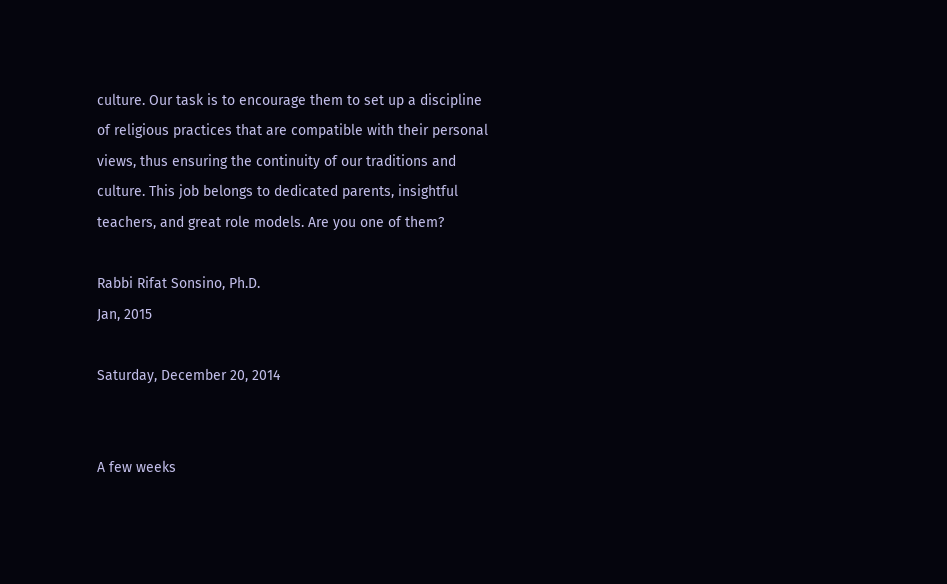culture. Our task is to encourage them to set up a discipline of religious practices that are compatible with their personal views, thus ensuring the continuity of our traditions and culture. This job belongs to dedicated parents, insightful teachers, and great role models. Are you one of them?

Rabbi Rifat Sonsino, Ph.D.
Jan, 2015

Saturday, December 20, 2014


A few weeks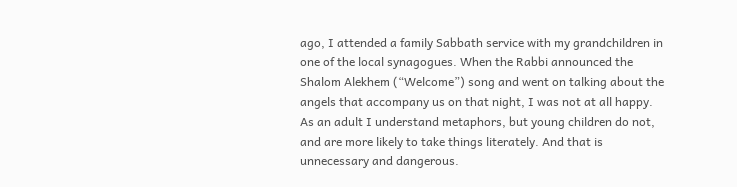ago, I attended a family Sabbath service with my grandchildren in one of the local synagogues. When the Rabbi announced the Shalom Alekhem (“Welcome”) song and went on talking about the angels that accompany us on that night, I was not at all happy. As an adult I understand metaphors, but young children do not, and are more likely to take things literately. And that is unnecessary and dangerous.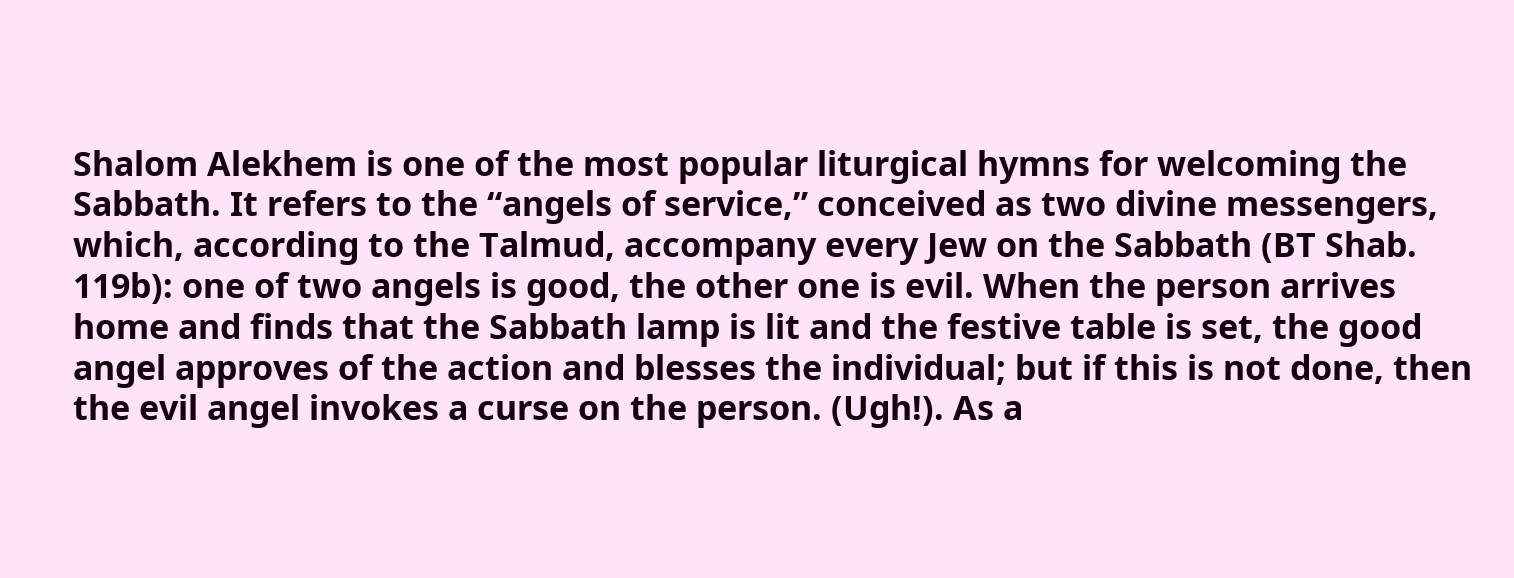Shalom Alekhem is one of the most popular liturgical hymns for welcoming the Sabbath. It refers to the “angels of service,” conceived as two divine messengers, which, according to the Talmud, accompany every Jew on the Sabbath (BT Shab. 119b): one of two angels is good, the other one is evil. When the person arrives home and finds that the Sabbath lamp is lit and the festive table is set, the good angel approves of the action and blesses the individual; but if this is not done, then the evil angel invokes a curse on the person. (Ugh!). As a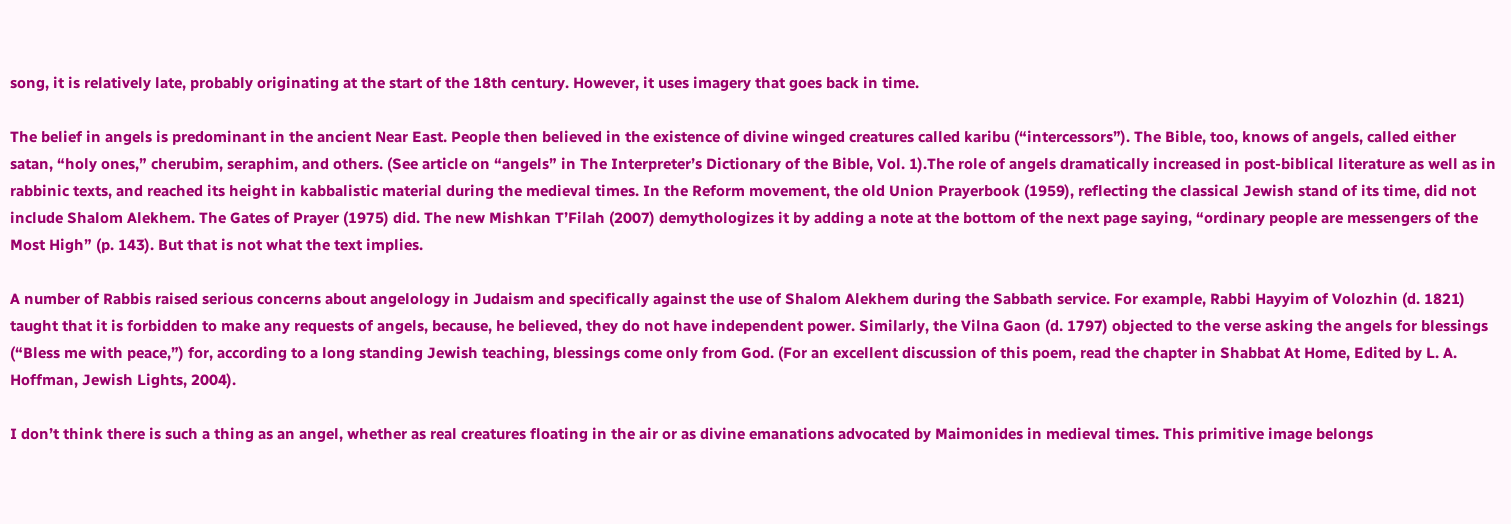song, it is relatively late, probably originating at the start of the 18th century. However, it uses imagery that goes back in time.

The belief in angels is predominant in the ancient Near East. People then believed in the existence of divine winged creatures called karibu (“intercessors”). The Bible, too, knows of angels, called either satan, “holy ones,” cherubim, seraphim, and others. (See article on “angels” in The Interpreter’s Dictionary of the Bible, Vol. 1).The role of angels dramatically increased in post-biblical literature as well as in rabbinic texts, and reached its height in kabbalistic material during the medieval times. In the Reform movement, the old Union Prayerbook (1959), reflecting the classical Jewish stand of its time, did not include Shalom Alekhem. The Gates of Prayer (1975) did. The new Mishkan T’Filah (2007) demythologizes it by adding a note at the bottom of the next page saying, “ordinary people are messengers of the Most High” (p. 143). But that is not what the text implies.

A number of Rabbis raised serious concerns about angelology in Judaism and specifically against the use of Shalom Alekhem during the Sabbath service. For example, Rabbi Hayyim of Volozhin (d. 1821) taught that it is forbidden to make any requests of angels, because, he believed, they do not have independent power. Similarly, the Vilna Gaon (d. 1797) objected to the verse asking the angels for blessings (“Bless me with peace,”) for, according to a long standing Jewish teaching, blessings come only from God. (For an excellent discussion of this poem, read the chapter in Shabbat At Home, Edited by L. A. Hoffman, Jewish Lights, 2004).

I don’t think there is such a thing as an angel, whether as real creatures floating in the air or as divine emanations advocated by Maimonides in medieval times. This primitive image belongs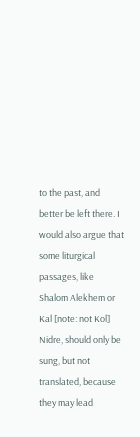to the past, and better be left there. I would also argue that some liturgical passages, like Shalom Alekhem or Kal [note: not Kol] Nidre, should only be sung, but not translated, because they may lead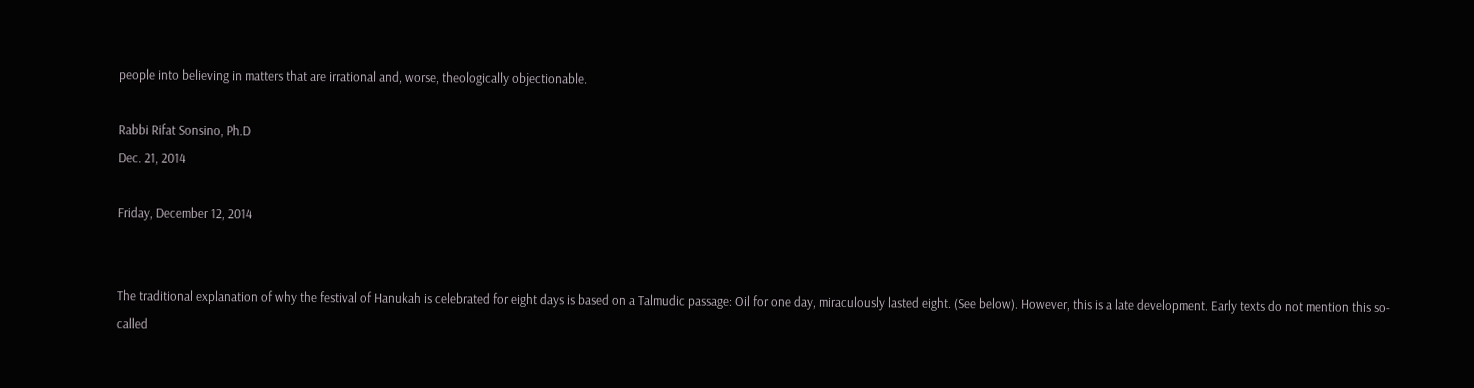people into believing in matters that are irrational and, worse, theologically objectionable.

Rabbi Rifat Sonsino, Ph.D
Dec. 21, 2014

Friday, December 12, 2014


The traditional explanation of why the festival of Hanukah is celebrated for eight days is based on a Talmudic passage: Oil for one day, miraculously lasted eight. (See below). However, this is a late development. Early texts do not mention this so-called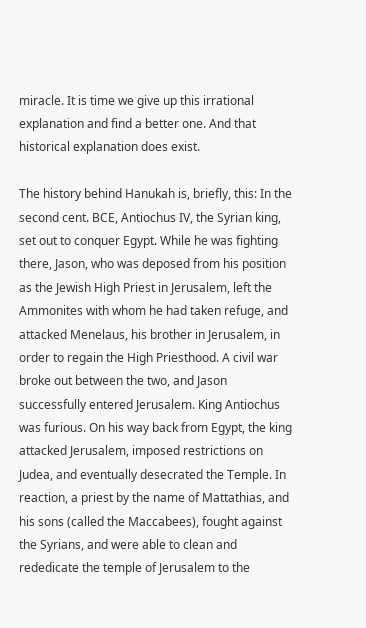miracle. It is time we give up this irrational explanation and find a better one. And that historical explanation does exist.

The history behind Hanukah is, briefly, this: In the second cent. BCE, Antiochus IV, the Syrian king, set out to conquer Egypt. While he was fighting there, Jason, who was deposed from his position as the Jewish High Priest in Jerusalem, left the Ammonites with whom he had taken refuge, and attacked Menelaus, his brother in Jerusalem, in order to regain the High Priesthood. A civil war broke out between the two, and Jason successfully entered Jerusalem. King Antiochus was furious. On his way back from Egypt, the king attacked Jerusalem, imposed restrictions on Judea, and eventually desecrated the Temple. In reaction, a priest by the name of Mattathias, and his sons (called the Maccabees), fought against the Syrians, and were able to clean and rededicate the temple of Jerusalem to the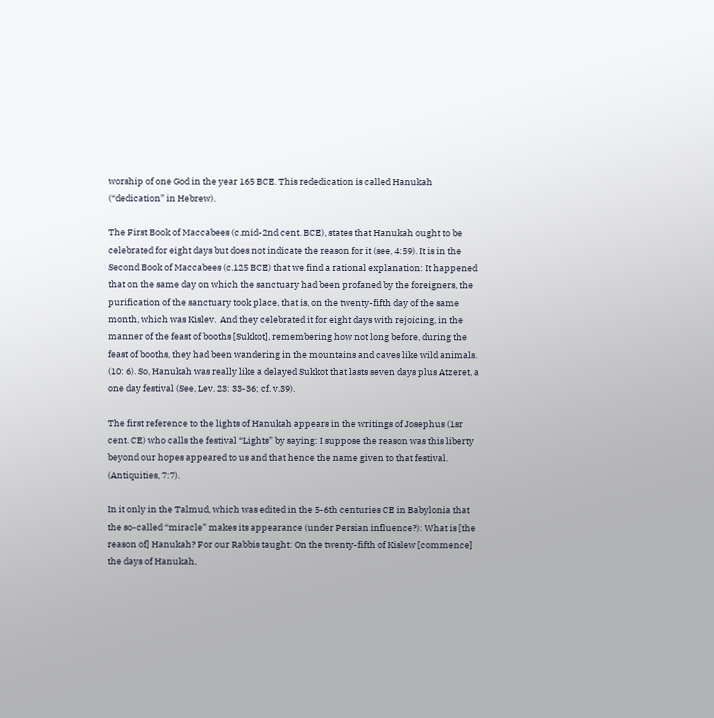worship of one God in the year 165 BCE. This rededication is called Hanukah (“dedication” in Hebrew).

The First Book of Maccabees (c.mid-2nd cent. BCE), states that Hanukah ought to be celebrated for eight days but does not indicate the reason for it (see, 4:59). It is in the Second Book of Maccabees (c.125 BCE) that we find a rational explanation: It happened that on the same day on which the sanctuary had been profaned by the foreigners, the purification of the sanctuary took place, that is, on the twenty-fifth day of the same month, which was Kislev.  And they celebrated it for eight days with rejoicing, in the manner of the feast of booths [Sukkot], remembering how not long before, during the feast of booths, they had been wandering in the mountains and caves like wild animals. (10: 6). So, Hanukah was really like a delayed Sukkot that lasts seven days plus Atzeret, a one day festival (See, Lev. 23: 33-36; cf. v.39).

The first reference to the lights of Hanukah appears in the writings of Josephus (1sr cent. CE) who calls the festival “Lights” by saying: I suppose the reason was this liberty beyond our hopes appeared to us and that hence the name given to that festival. (Antiquities, 7:7).

In it only in the Talmud, which was edited in the 5-6th centuries CE in Babylonia that the so-called “miracle” makes its appearance (under Persian influence?): What is [the reason of] Hanukah? For our Rabbis taught: On the twenty-fifth of Kislew [commence] the days of Hanukah,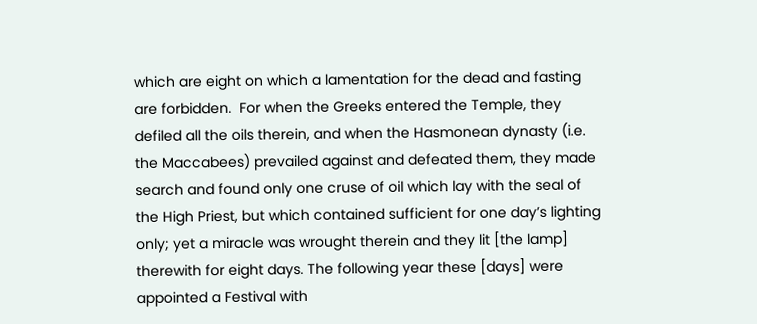which are eight on which a lamentation for the dead and fasting are forbidden.  For when the Greeks entered the Temple, they defiled all the oils therein, and when the Hasmonean dynasty (i.e. the Maccabees) prevailed against and defeated them, they made search and found only one cruse of oil which lay with the seal of the High Priest, but which contained sufficient for one day’s lighting only; yet a miracle was wrought therein and they lit [the lamp] therewith for eight days. The following year these [days] were appointed a Festival with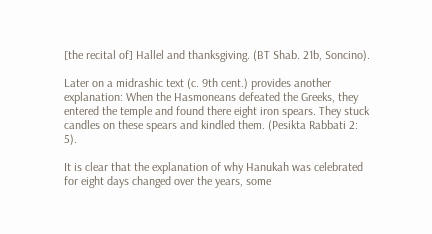[the recital of] Hallel and thanksgiving. (BT Shab. 21b, Soncino).

Later on a midrashic text (c. 9th cent.) provides another explanation: When the Hasmoneans defeated the Greeks, they entered the temple and found there eight iron spears. They stuck candles on these spears and kindled them. (Pesikta Rabbati 2: 5).

It is clear that the explanation of why Hanukah was celebrated for eight days changed over the years, some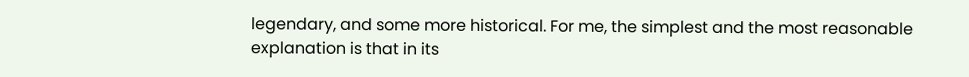legendary, and some more historical. For me, the simplest and the most reasonable explanation is that in its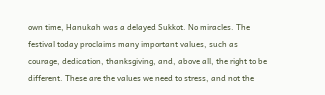own time, Hanukah was a delayed Sukkot. No miracles. The festival today proclaims many important values, such as courage, dedication, thanksgiving, and, above all, the right to be different. These are the values we need to stress, and not the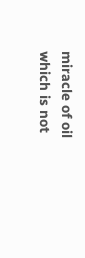miracle of oil which is not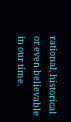rational, historical or even believable in our time.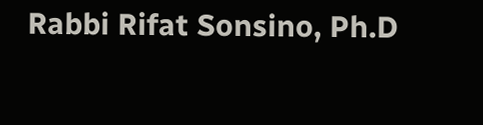Rabbi Rifat Sonsino, Ph.D